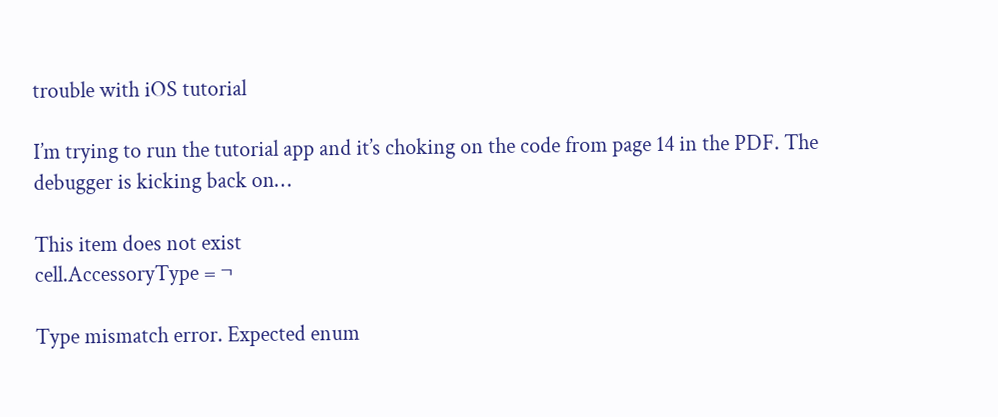trouble with iOS tutorial

I’m trying to run the tutorial app and it’s choking on the code from page 14 in the PDF. The debugger is kicking back on…

This item does not exist
cell.AccessoryType = ¬

Type mismatch error. Expected enum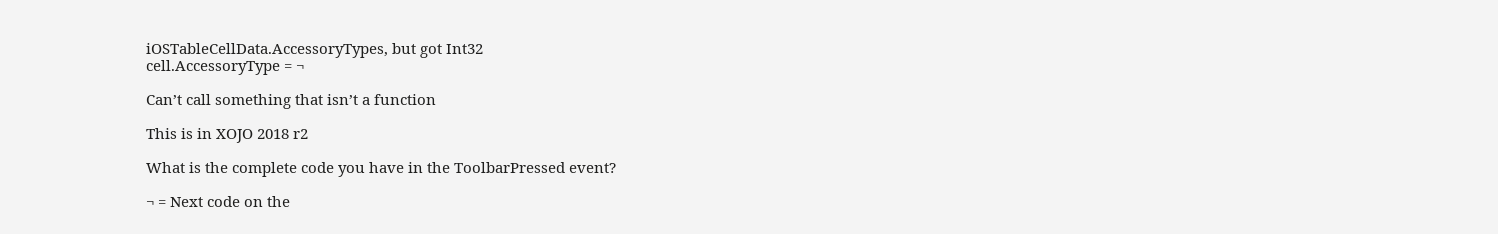iOSTableCellData.AccessoryTypes, but got Int32
cell.AccessoryType = ¬

Can’t call something that isn’t a function

This is in XOJO 2018 r2

What is the complete code you have in the ToolbarPressed event?

¬ = Next code on the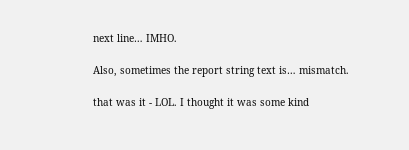next line… IMHO.

Also, sometimes the report string text is… mismatch.

that was it - LOL. I thought it was some kind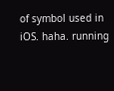of symbol used in iOS. haha. running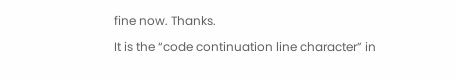fine now. Thanks.

It is the “code continuation line character” in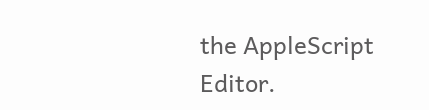the AppleScript Editor.